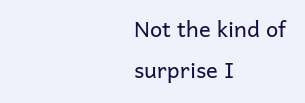Not the kind of surprise I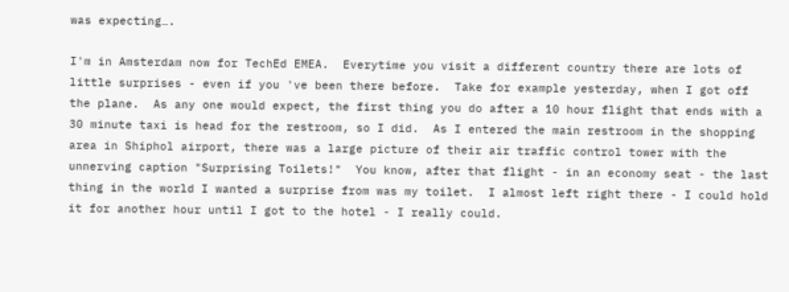was expecting….

I'm in Amsterdam now for TechEd EMEA.  Everytime you visit a different country there are lots of little surprises - even if you 've been there before.  Take for example yesterday, when I got off the plane.  As any one would expect, the first thing you do after a 10 hour flight that ends with a 30 minute taxi is head for the restroom, so I did.  As I entered the main restroom in the shopping area in Shiphol airport, there was a large picture of their air traffic control tower with the unnerving caption "Surprising Toilets!"  You know, after that flight - in an economy seat - the last thing in the world I wanted a surprise from was my toilet.  I almost left right there - I could hold it for another hour until I got to the hotel - I really could.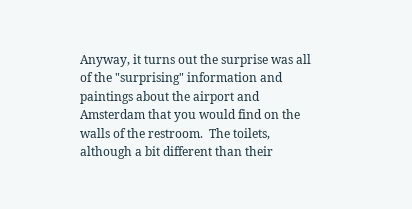Anyway, it turns out the surprise was all of the "surprising" information and paintings about the airport and Amsterdam that you would find on the walls of the restroom.  The toilets, although a bit different than their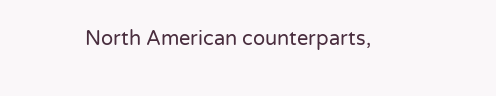North American counterparts,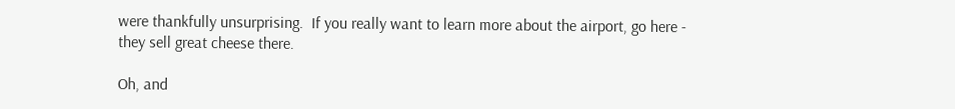were thankfully unsurprising.  If you really want to learn more about the airport, go here - they sell great cheese there.

Oh, and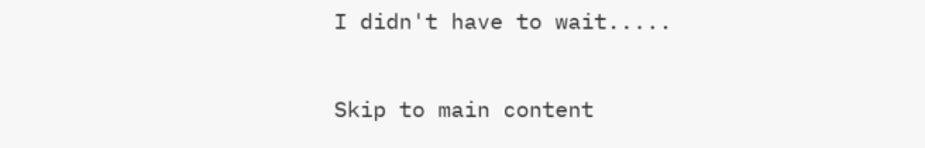I didn't have to wait.....

Skip to main content